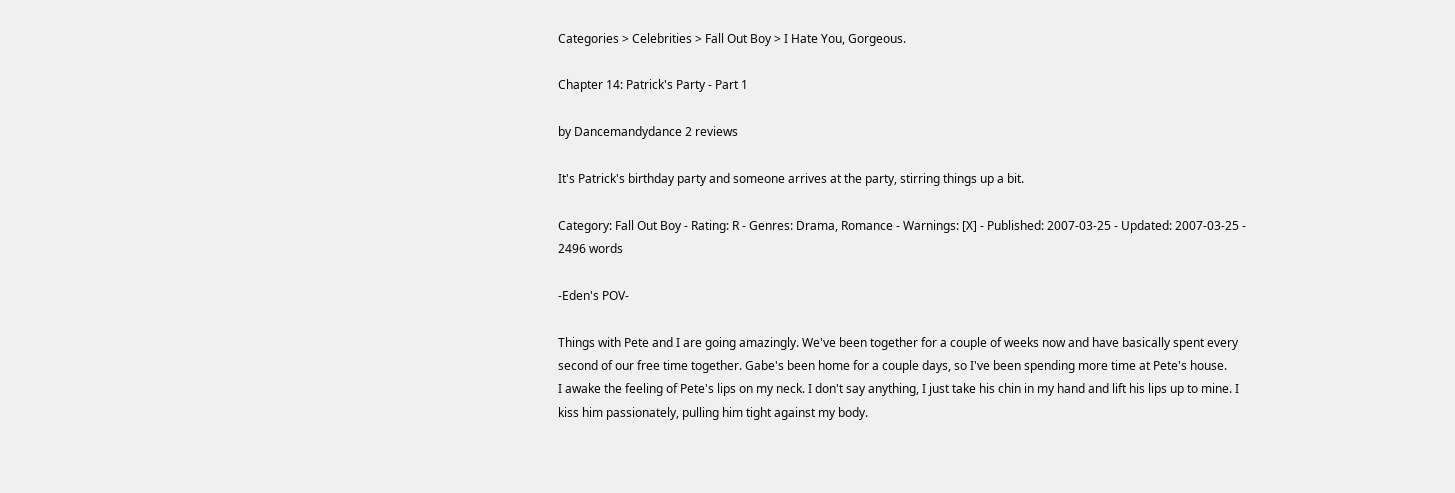Categories > Celebrities > Fall Out Boy > I Hate You, Gorgeous.

Chapter 14: Patrick's Party - Part 1

by Dancemandydance 2 reviews

It's Patrick's birthday party and someone arrives at the party, stirring things up a bit.

Category: Fall Out Boy - Rating: R - Genres: Drama, Romance - Warnings: [X] - Published: 2007-03-25 - Updated: 2007-03-25 - 2496 words

-Eden's POV-

Things with Pete and I are going amazingly. We've been together for a couple of weeks now and have basically spent every second of our free time together. Gabe's been home for a couple days, so I've been spending more time at Pete's house.
I awake the feeling of Pete's lips on my neck. I don't say anything, I just take his chin in my hand and lift his lips up to mine. I kiss him passionately, pulling him tight against my body.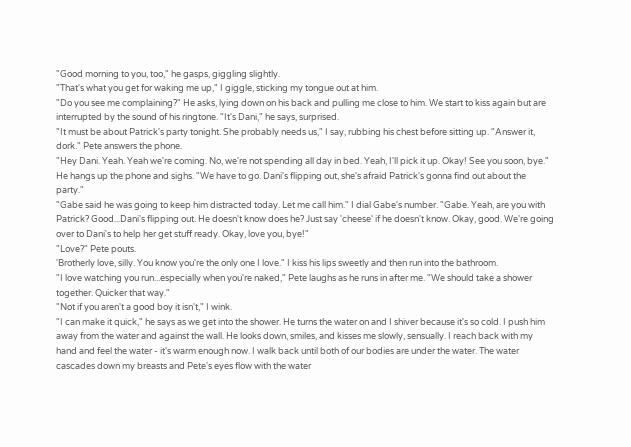"Good morning to you, too," he gasps, giggling slightly.
"That's what you get for waking me up," I giggle, sticking my tongue out at him.
"Do you see me complaining?" He asks, lying down on his back and pulling me close to him. We start to kiss again but are interrupted by the sound of his ringtone. "It's Dani," he says, surprised.
"It must be about Patrick's party tonight. She probably needs us," I say, rubbing his chest before sitting up. "Answer it, dork." Pete answers the phone.
"Hey Dani. Yeah. Yeah we're coming. No, we're not spending all day in bed. Yeah, I'll pick it up. Okay! See you soon, bye." He hangs up the phone and sighs. "We have to go. Dani's flipping out, she's afraid Patrick's gonna find out about the party."
"Gabe said he was going to keep him distracted today. Let me call him." I dial Gabe's number. "Gabe. Yeah, are you with Patrick? Good...Dani's flipping out. He doesn't know does he? Just say 'cheese' if he doesn't know. Okay, good. We're going over to Dani's to help her get stuff ready. Okay, love you, bye!"
"Love?" Pete pouts.
'Brotherly love, silly. You know you're the only one I love." I kiss his lips sweetly and then run into the bathroom.
"I love watching you run...especially when you're naked," Pete laughs as he runs in after me. "We should take a shower together. Quicker that way."
"Not if you aren't a good boy it isn't," I wink.
"I can make it quick," he says as we get into the shower. He turns the water on and I shiver because it's so cold. I push him away from the water and against the wall. He looks down, smiles, and kisses me slowly, sensually. I reach back with my hand and feel the water - it's warm enough now. I walk back until both of our bodies are under the water. The water cascades down my breasts and Pete's eyes flow with the water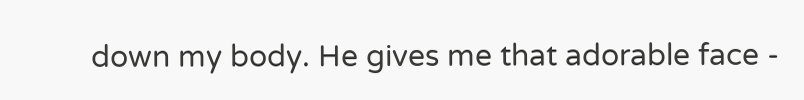down my body. He gives me that adorable face -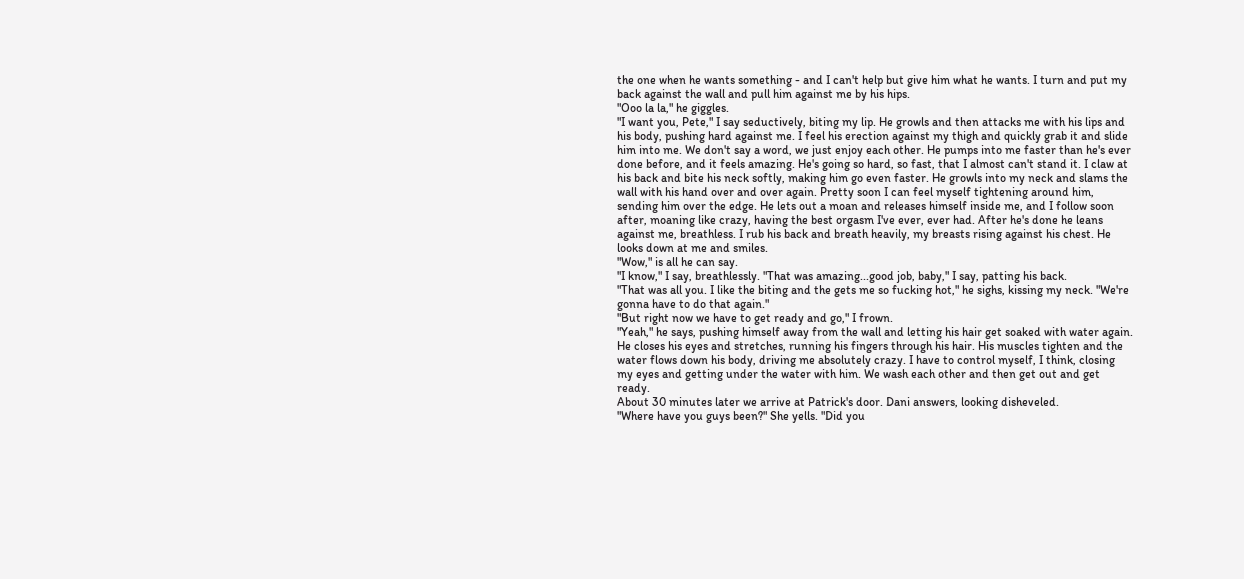the one when he wants something - and I can't help but give him what he wants. I turn and put my back against the wall and pull him against me by his hips.
"Ooo la la," he giggles.
"I want you, Pete," I say seductively, biting my lip. He growls and then attacks me with his lips and his body, pushing hard against me. I feel his erection against my thigh and quickly grab it and slide him into me. We don't say a word, we just enjoy each other. He pumps into me faster than he's ever done before, and it feels amazing. He's going so hard, so fast, that I almost can't stand it. I claw at his back and bite his neck softly, making him go even faster. He growls into my neck and slams the wall with his hand over and over again. Pretty soon I can feel myself tightening around him, sending him over the edge. He lets out a moan and releases himself inside me, and I follow soon after, moaning like crazy, having the best orgasm I've ever, ever had. After he's done he leans against me, breathless. I rub his back and breath heavily, my breasts rising against his chest. He looks down at me and smiles.
"Wow," is all he can say.
"I know," I say, breathlessly. "That was amazing...good job, baby," I say, patting his back.
"That was all you. I like the biting and the gets me so fucking hot," he sighs, kissing my neck. "We're gonna have to do that again."
"But right now we have to get ready and go," I frown.
"Yeah," he says, pushing himself away from the wall and letting his hair get soaked with water again. He closes his eyes and stretches, running his fingers through his hair. His muscles tighten and the water flows down his body, driving me absolutely crazy. I have to control myself, I think, closing my eyes and getting under the water with him. We wash each other and then get out and get ready.
About 30 minutes later we arrive at Patrick's door. Dani answers, looking disheveled.
"Where have you guys been?" She yells. "Did you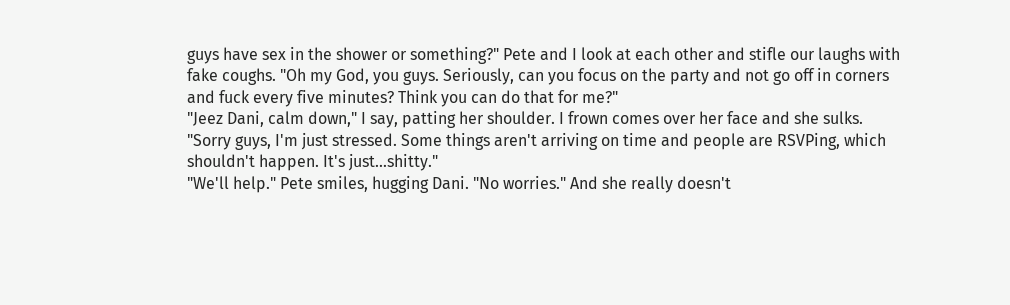guys have sex in the shower or something?" Pete and I look at each other and stifle our laughs with fake coughs. "Oh my God, you guys. Seriously, can you focus on the party and not go off in corners and fuck every five minutes? Think you can do that for me?"
"Jeez Dani, calm down," I say, patting her shoulder. I frown comes over her face and she sulks.
"Sorry guys, I'm just stressed. Some things aren't arriving on time and people are RSVPing, which shouldn't happen. It's just...shitty."
"We'll help." Pete smiles, hugging Dani. "No worries." And she really doesn't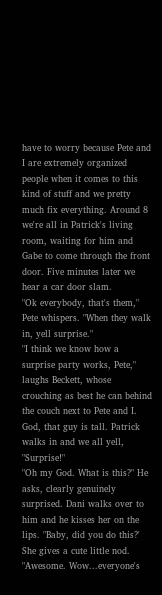have to worry because Pete and I are extremely organized people when it comes to this kind of stuff and we pretty much fix everything. Around 8 we're all in Patrick's living room, waiting for him and Gabe to come through the front door. Five minutes later we hear a car door slam.
"Ok everybody, that's them," Pete whispers. "When they walk in, yell surprise."
"I think we know how a surprise party works, Pete," laughs Beckett, whose crouching as best he can behind the couch next to Pete and I. God, that guy is tall. Patrick walks in and we all yell, "Surprise!"
"Oh my God. What is this?" He asks, clearly genuinely surprised. Dani walks over to him and he kisses her on the lips. "Baby, did you do this?' She gives a cute little nod. "Awesome. Wow...everyone's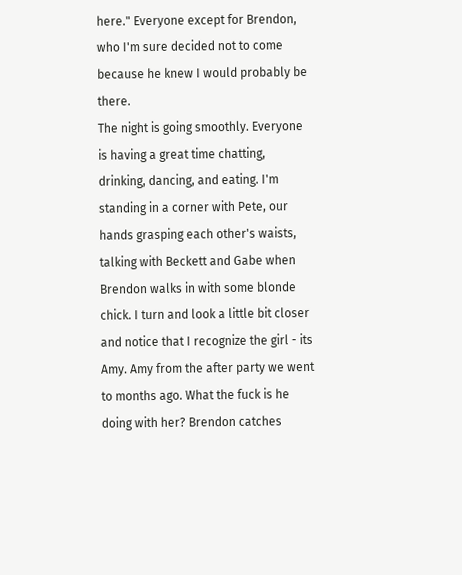here." Everyone except for Brendon, who I'm sure decided not to come because he knew I would probably be there.
The night is going smoothly. Everyone is having a great time chatting, drinking, dancing, and eating. I'm standing in a corner with Pete, our hands grasping each other's waists, talking with Beckett and Gabe when Brendon walks in with some blonde chick. I turn and look a little bit closer and notice that I recognize the girl - its Amy. Amy from the after party we went to months ago. What the fuck is he doing with her? Brendon catches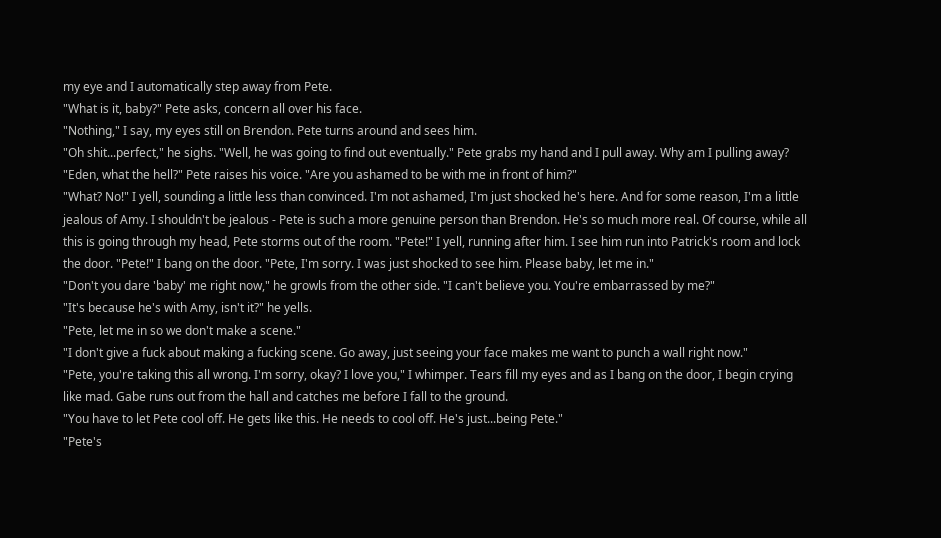my eye and I automatically step away from Pete.
"What is it, baby?" Pete asks, concern all over his face.
"Nothing," I say, my eyes still on Brendon. Pete turns around and sees him.
"Oh shit...perfect," he sighs. "Well, he was going to find out eventually." Pete grabs my hand and I pull away. Why am I pulling away?
"Eden, what the hell?" Pete raises his voice. "Are you ashamed to be with me in front of him?"
"What? No!" I yell, sounding a little less than convinced. I'm not ashamed, I'm just shocked he's here. And for some reason, I'm a little jealous of Amy. I shouldn't be jealous - Pete is such a more genuine person than Brendon. He's so much more real. Of course, while all this is going through my head, Pete storms out of the room. "Pete!" I yell, running after him. I see him run into Patrick's room and lock the door. "Pete!" I bang on the door. "Pete, I'm sorry. I was just shocked to see him. Please baby, let me in."
"Don't you dare 'baby' me right now," he growls from the other side. "I can't believe you. You're embarrassed by me?"
"It's because he's with Amy, isn't it?" he yells.
"Pete, let me in so we don't make a scene."
"I don't give a fuck about making a fucking scene. Go away, just seeing your face makes me want to punch a wall right now."
"Pete, you're taking this all wrong. I'm sorry, okay? I love you," I whimper. Tears fill my eyes and as I bang on the door, I begin crying like mad. Gabe runs out from the hall and catches me before I fall to the ground.
"You have to let Pete cool off. He gets like this. He needs to cool off. He's just...being Pete."
"Pete's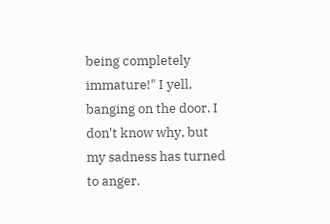being completely immature!" I yell, banging on the door. I don't know why, but my sadness has turned to anger.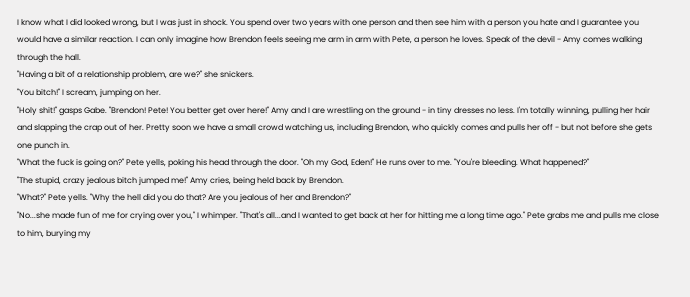I know what I did looked wrong, but I was just in shock. You spend over two years with one person and then see him with a person you hate and I guarantee you would have a similar reaction. I can only imagine how Brendon feels seeing me arm in arm with Pete, a person he loves. Speak of the devil - Amy comes walking through the hall.
"Having a bit of a relationship problem, are we?" she snickers.
"You bitch!" I scream, jumping on her.
"Holy shit!" gasps Gabe. "Brendon! Pete! You better get over here!" Amy and I are wrestling on the ground - in tiny dresses no less. I'm totally winning, pulling her hair and slapping the crap out of her. Pretty soon we have a small crowd watching us, including Brendon, who quickly comes and pulls her off - but not before she gets one punch in.
"What the fuck is going on?" Pete yells, poking his head through the door. "Oh my God, Eden!" He runs over to me. "You're bleeding. What happened?"
"The stupid, crazy jealous bitch jumped me!" Amy cries, being held back by Brendon.
"What?" Pete yells. "Why the hell did you do that? Are you jealous of her and Brendon?"
"No...she made fun of me for crying over you," I whimper. "That's all...and I wanted to get back at her for hitting me a long time ago." Pete grabs me and pulls me close to him, burying my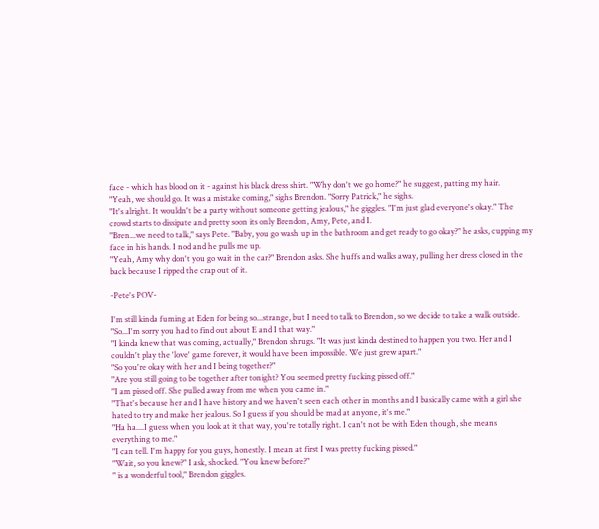face - which has blood on it - against his black dress shirt. "Why don't we go home?" he suggest, patting my hair.
"Yeah, we should go. It was a mistake coming," sighs Brendon. "Sorry Patrick," he sighs.
"It's alright. It wouldn't be a party without someone getting jealous," he giggles. "I'm just glad everyone's okay." The crowd starts to dissipate and pretty soon its only Brendon, Amy, Pete, and I.
"Bren...we need to talk," says Pete. "Baby, you go wash up in the bathroom and get ready to go okay?" he asks, cupping my face in his hands. I nod and he pulls me up.
"Yeah, Amy why don't you go wait in the car?" Brendon asks. She huffs and walks away, pulling her dress closed in the back because I ripped the crap out of it.

-Pete's POV-

I'm still kinda fuming at Eden for being so...strange, but I need to talk to Brendon, so we decide to take a walk outside.
"So...I'm sorry you had to find out about E and I that way."
"I kinda knew that was coming, actually," Brendon shrugs. "It was just kinda destined to happen you two. Her and I couldn't play the 'love' game forever, it would have been impossible. We just grew apart."
"So you're okay with her and I being together?"
"Are you still going to be together after tonight? You seemed pretty fucking pissed off."
"I am pissed off. She pulled away from me when you came in."
"That's because her and I have history and we haven't seen each other in months and I basically came with a girl she hated to try and make her jealous. So I guess if you should be mad at anyone, it's me."
"Ha ha....I guess when you look at it that way, you're totally right. I can't not be with Eden though, she means everything to me."
"I can tell. I'm happy for you guys, honestly. I mean at first I was pretty fucking pissed."
"Wait, so you knew?" I ask, shocked. "You knew before?"
" is a wonderful tool," Brendon giggles.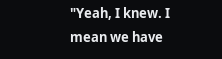"Yeah, I knew. I mean we have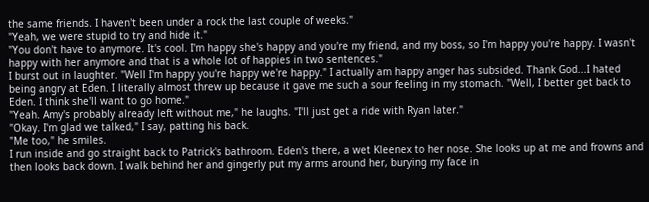the same friends. I haven't been under a rock the last couple of weeks."
"Yeah, we were stupid to try and hide it."
"You don't have to anymore. It's cool. I'm happy she's happy and you're my friend, and my boss, so I'm happy you're happy. I wasn't happy with her anymore and that is a whole lot of happies in two sentences."
I burst out in laughter. "Well I'm happy you're happy we're happy." I actually am happy anger has subsided. Thank God...I hated being angry at Eden. I literally almost threw up because it gave me such a sour feeling in my stomach. "Well, I better get back to Eden. I think she'll want to go home."
"Yeah. Amy's probably already left without me," he laughs. "I'll just get a ride with Ryan later."
"Okay. I'm glad we talked," I say, patting his back.
"Me too," he smiles.
I run inside and go straight back to Patrick's bathroom. Eden's there, a wet Kleenex to her nose. She looks up at me and frowns and then looks back down. I walk behind her and gingerly put my arms around her, burying my face in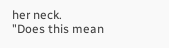her neck.
"Does this mean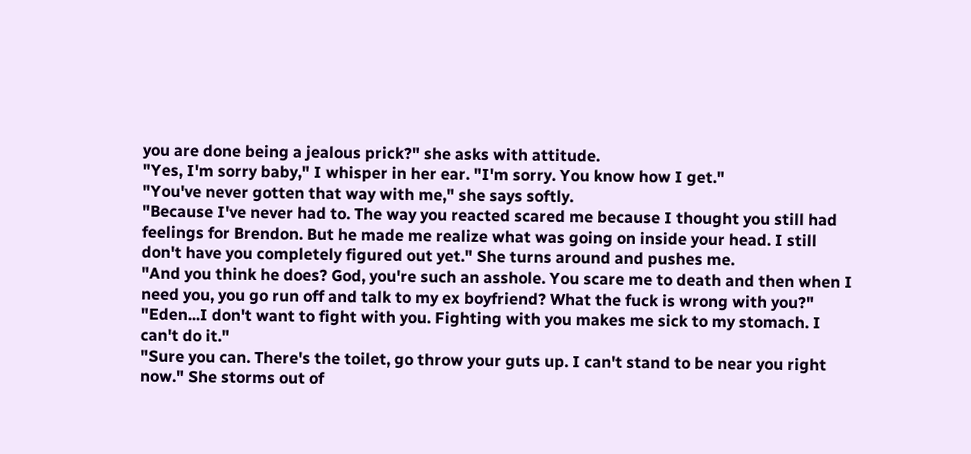you are done being a jealous prick?" she asks with attitude.
"Yes, I'm sorry baby," I whisper in her ear. "I'm sorry. You know how I get."
"You've never gotten that way with me," she says softly.
"Because I've never had to. The way you reacted scared me because I thought you still had feelings for Brendon. But he made me realize what was going on inside your head. I still don't have you completely figured out yet." She turns around and pushes me.
"And you think he does? God, you're such an asshole. You scare me to death and then when I need you, you go run off and talk to my ex boyfriend? What the fuck is wrong with you?"
"Eden...I don't want to fight with you. Fighting with you makes me sick to my stomach. I can't do it."
"Sure you can. There's the toilet, go throw your guts up. I can't stand to be near you right now." She storms out of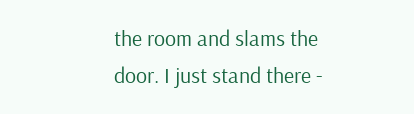the room and slams the door. I just stand there -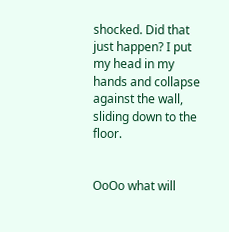shocked. Did that just happen? I put my head in my hands and collapse against the wall, sliding down to the floor.


OoOo what will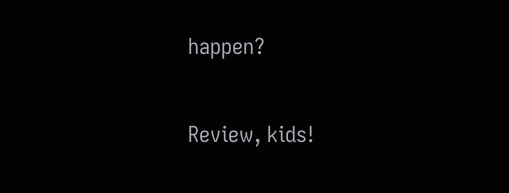happen?

Review, kids!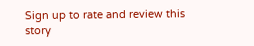Sign up to rate and review this story